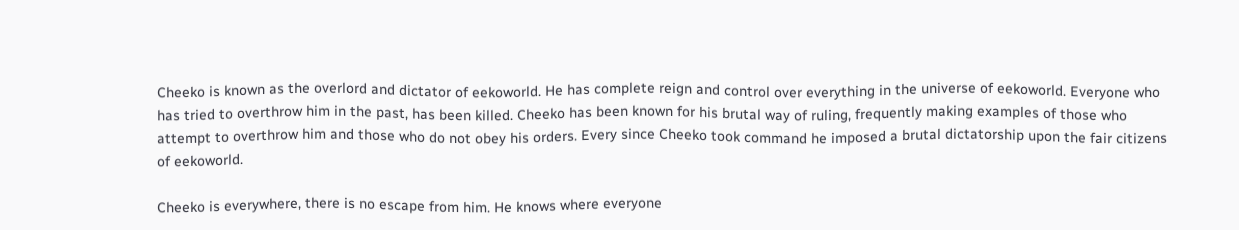Cheeko is known as the overlord and dictator of eekoworld. He has complete reign and control over everything in the universe of eekoworld. Everyone who has tried to overthrow him in the past, has been killed. Cheeko has been known for his brutal way of ruling, frequently making examples of those who attempt to overthrow him and those who do not obey his orders. Every since Cheeko took command he imposed a brutal dictatorship upon the fair citizens of eekoworld.

Cheeko is everywhere, there is no escape from him. He knows where everyone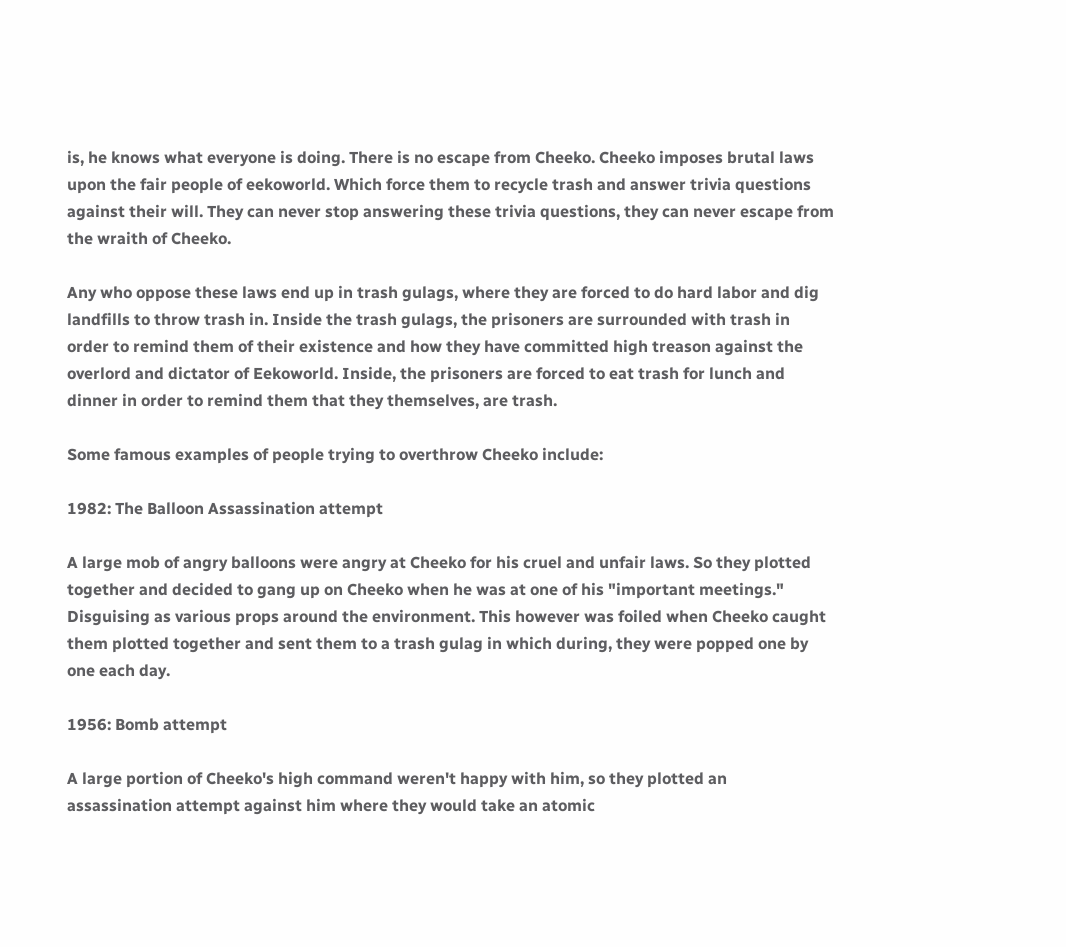is, he knows what everyone is doing. There is no escape from Cheeko. Cheeko imposes brutal laws upon the fair people of eekoworld. Which force them to recycle trash and answer trivia questions against their will. They can never stop answering these trivia questions, they can never escape from the wraith of Cheeko.

Any who oppose these laws end up in trash gulags, where they are forced to do hard labor and dig landfills to throw trash in. Inside the trash gulags, the prisoners are surrounded with trash in order to remind them of their existence and how they have committed high treason against the overlord and dictator of Eekoworld. Inside, the prisoners are forced to eat trash for lunch and dinner in order to remind them that they themselves, are trash.

Some famous examples of people trying to overthrow Cheeko include:

1982: The Balloon Assassination attempt

A large mob of angry balloons were angry at Cheeko for his cruel and unfair laws. So they plotted together and decided to gang up on Cheeko when he was at one of his "important meetings." Disguising as various props around the environment. This however was foiled when Cheeko caught them plotted together and sent them to a trash gulag in which during, they were popped one by one each day.

1956: Bomb attempt

A large portion of Cheeko's high command weren't happy with him, so they plotted an assassination attempt against him where they would take an atomic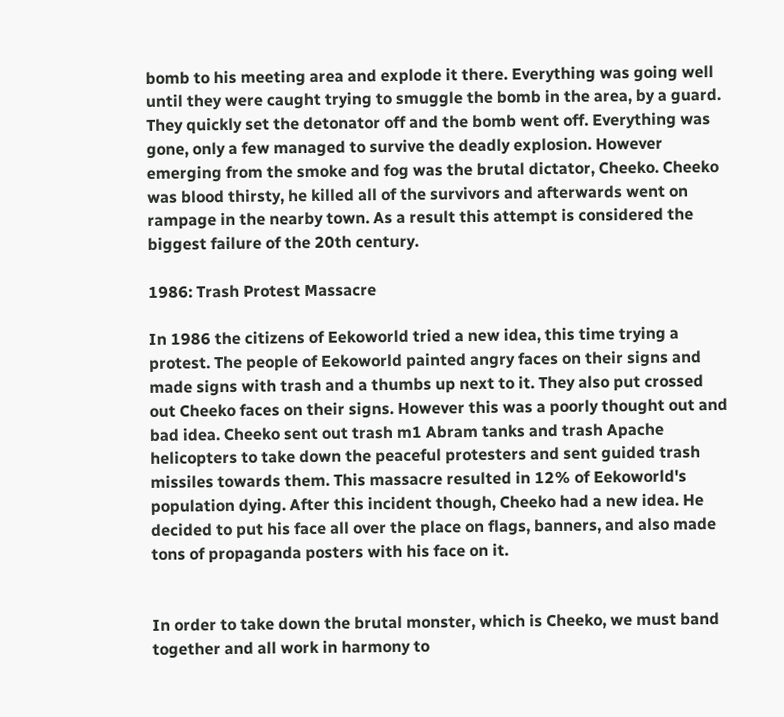bomb to his meeting area and explode it there. Everything was going well until they were caught trying to smuggle the bomb in the area, by a guard. They quickly set the detonator off and the bomb went off. Everything was gone, only a few managed to survive the deadly explosion. However emerging from the smoke and fog was the brutal dictator, Cheeko. Cheeko was blood thirsty, he killed all of the survivors and afterwards went on rampage in the nearby town. As a result this attempt is considered the biggest failure of the 20th century.

1986: Trash Protest Massacre

In 1986 the citizens of Eekoworld tried a new idea, this time trying a protest. The people of Eekoworld painted angry faces on their signs and made signs with trash and a thumbs up next to it. They also put crossed out Cheeko faces on their signs. However this was a poorly thought out and bad idea. Cheeko sent out trash m1 Abram tanks and trash Apache helicopters to take down the peaceful protesters and sent guided trash missiles towards them. This massacre resulted in 12% of Eekoworld's population dying. After this incident though, Cheeko had a new idea. He decided to put his face all over the place on flags, banners, and also made tons of propaganda posters with his face on it.


In order to take down the brutal monster, which is Cheeko, we must band together and all work in harmony to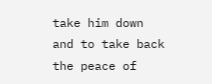take him down and to take back the peace of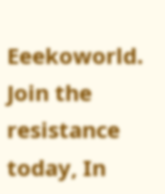Eeekoworld. Join the resistance today, In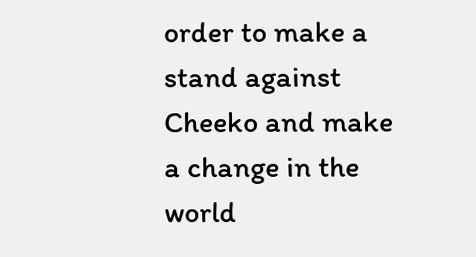order to make a stand against Cheeko and make a change in the world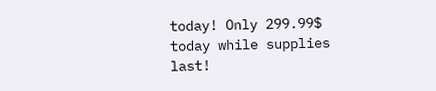today! Only 299.99$ today while supplies last!